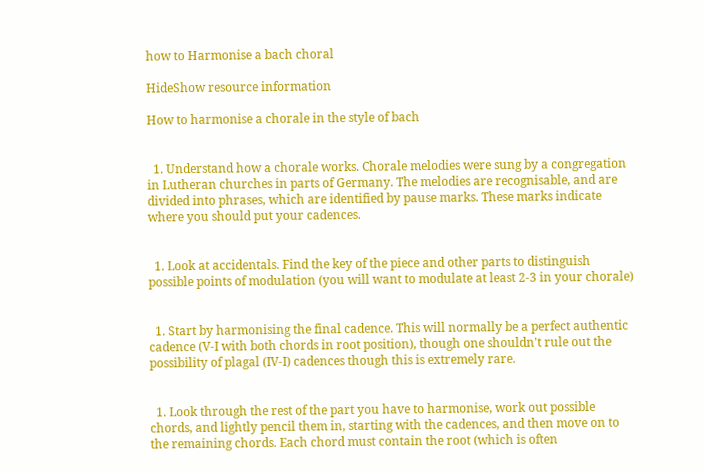how to Harmonise a bach choral

HideShow resource information

How to harmonise a chorale in the style of bach


  1. Understand how a chorale works. Chorale melodies were sung by a congregation in Lutheran churches in parts of Germany. The melodies are recognisable, and are divided into phrases, which are identified by pause marks. These marks indicate where you should put your cadences.


  1. Look at accidentals. Find the key of the piece and other parts to distinguish possible points of modulation (you will want to modulate at least 2-3 in your chorale)


  1. Start by harmonising the final cadence. This will normally be a perfect authentic cadence (V-I with both chords in root position), though one shouldn't rule out the possibility of plagal (IV-I) cadences though this is extremely rare.


  1. Look through the rest of the part you have to harmonise, work out possible chords, and lightly pencil them in, starting with the cadences, and then move on to the remaining chords. Each chord must contain the root (which is often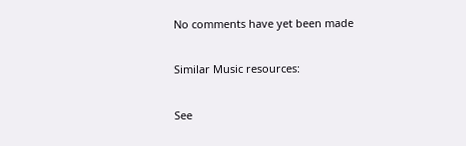No comments have yet been made

Similar Music resources:

See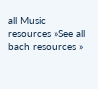all Music resources »See all bach resources »